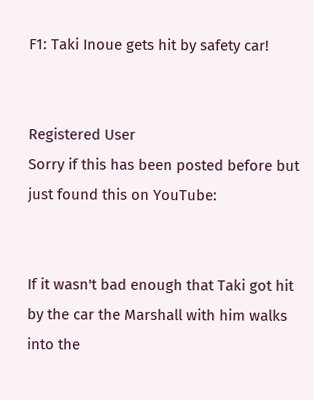F1: Taki Inoue gets hit by safety car!


Registered User
Sorry if this has been posted before but just found this on YouTube:


If it wasn't bad enough that Taki got hit by the car the Marshall with him walks into the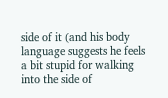side of it (and his body language suggests he feels a bit stupid for walking into the side of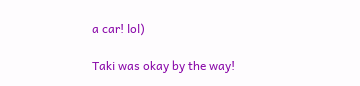a car! lol)

Taki was okay by the way!